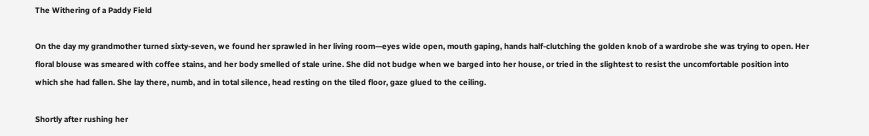The Withering of a Paddy Field

On the day my grandmother turned sixty-seven, we found her sprawled in her living room—eyes wide open, mouth gaping, hands half-clutching the golden knob of a wardrobe she was trying to open. Her floral blouse was smeared with coffee stains, and her body smelled of stale urine. She did not budge when we barged into her house, or tried in the slightest to resist the uncomfortable position into which she had fallen. She lay there, numb, and in total silence, head resting on the tiled floor, gaze glued to the ceiling.

Shortly after rushing her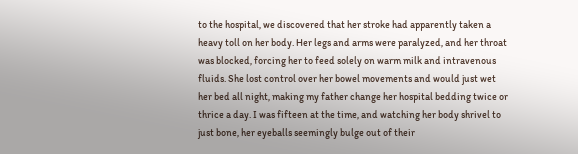to the hospital, we discovered that her stroke had apparently taken a heavy toll on her body. Her legs and arms were paralyzed, and her throat was blocked, forcing her to feed solely on warm milk and intravenous fluids. She lost control over her bowel movements and would just wet her bed all night, making my father change her hospital bedding twice or thrice a day. I was fifteen at the time, and watching her body shrivel to just bone, her eyeballs seemingly bulge out of their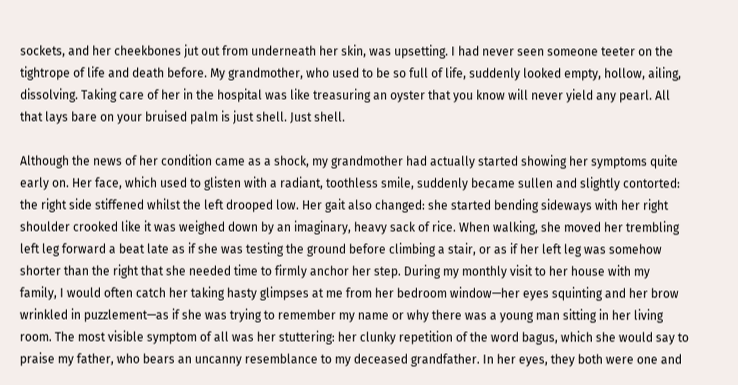sockets, and her cheekbones jut out from underneath her skin, was upsetting. I had never seen someone teeter on the tightrope of life and death before. My grandmother, who used to be so full of life, suddenly looked empty, hollow, ailing, dissolving. Taking care of her in the hospital was like treasuring an oyster that you know will never yield any pearl. All that lays bare on your bruised palm is just shell. Just shell.

Although the news of her condition came as a shock, my grandmother had actually started showing her symptoms quite early on. Her face, which used to glisten with a radiant, toothless smile, suddenly became sullen and slightly contorted: the right side stiffened whilst the left drooped low. Her gait also changed: she started bending sideways with her right shoulder crooked like it was weighed down by an imaginary, heavy sack of rice. When walking, she moved her trembling left leg forward a beat late as if she was testing the ground before climbing a stair, or as if her left leg was somehow shorter than the right that she needed time to firmly anchor her step. During my monthly visit to her house with my family, I would often catch her taking hasty glimpses at me from her bedroom window—her eyes squinting and her brow wrinkled in puzzlement—as if she was trying to remember my name or why there was a young man sitting in her living room. The most visible symptom of all was her stuttering: her clunky repetition of the word bagus, which she would say to praise my father, who bears an uncanny resemblance to my deceased grandfather. In her eyes, they both were one and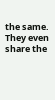the same. They even share the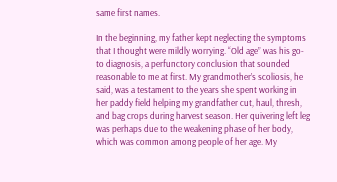same first names.

In the beginning, my father kept neglecting the symptoms that I thought were mildly worrying. “Old age” was his go-to diagnosis, a perfunctory conclusion that sounded reasonable to me at first. My grandmother’s scoliosis, he said, was a testament to the years she spent working in her paddy field helping my grandfather cut, haul, thresh, and bag crops during harvest season. Her quivering left leg was perhaps due to the weakening phase of her body, which was common among people of her age. My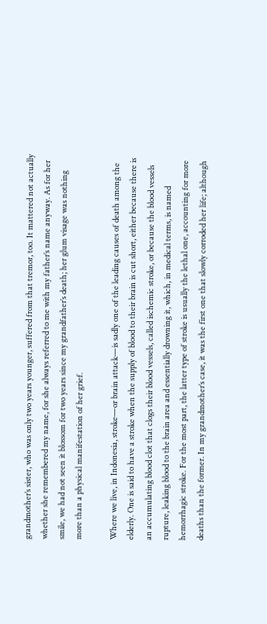grandmother’s sister, who was only two years younger, suffered from that tremor, too. It mattered not actually whether she remembered my name, for she always referred to me with my father’s name anyway. As for her smile, we had not seen it blossom for two years since my grandfather’s death; her glum visage was nothing more than a physical manifestation of her grief.

Where we live, in Indonesia, stroke—or brain attack—is sadly one of the leading causes of death among the elderly. One is said to have a stroke when the supply of blood to their brain is cut short, either because there is an accumulating blood clot that clogs their blood vessels, called ischemic stroke, or because the blood vessels rupture, leaking blood to the brain area and essentially drowning it, which, in medical terms, is named hemorrhagic stroke. For the most part, the latter type of stroke is usually the lethal one, accounting for more deaths than the former. In my grandmother’s case, it was the first one that slowly corroded her life; although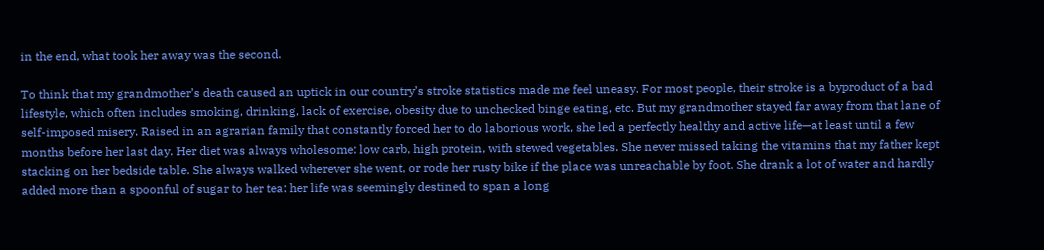in the end, what took her away was the second.

To think that my grandmother’s death caused an uptick in our country’s stroke statistics made me feel uneasy. For most people, their stroke is a byproduct of a bad lifestyle, which often includes smoking, drinking, lack of exercise, obesity due to unchecked binge eating, etc. But my grandmother stayed far away from that lane of self-imposed misery. Raised in an agrarian family that constantly forced her to do laborious work, she led a perfectly healthy and active life—at least until a few months before her last day. Her diet was always wholesome: low carb, high protein, with stewed vegetables. She never missed taking the vitamins that my father kept stacking on her bedside table. She always walked wherever she went, or rode her rusty bike if the place was unreachable by foot. She drank a lot of water and hardly added more than a spoonful of sugar to her tea: her life was seemingly destined to span a long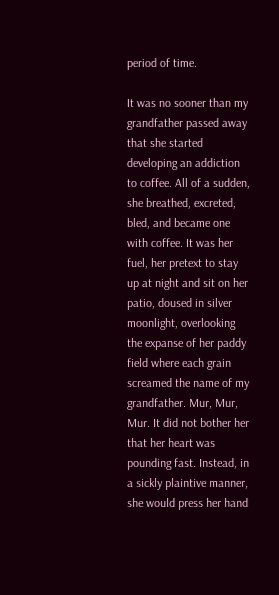period of time.

It was no sooner than my grandfather passed away that she started developing an addiction to coffee. All of a sudden, she breathed, excreted, bled, and became one with coffee. It was her fuel, her pretext to stay up at night and sit on her patio, doused in silver moonlight, overlooking the expanse of her paddy field where each grain screamed the name of my grandfather. Mur, Mur, Mur. It did not bother her that her heart was pounding fast. Instead, in a sickly plaintive manner, she would press her hand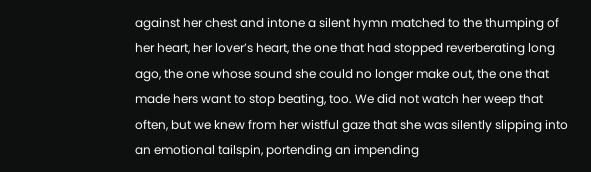against her chest and intone a silent hymn matched to the thumping of her heart, her lover’s heart, the one that had stopped reverberating long ago, the one whose sound she could no longer make out, the one that made hers want to stop beating, too. We did not watch her weep that often, but we knew from her wistful gaze that she was silently slipping into an emotional tailspin, portending an impending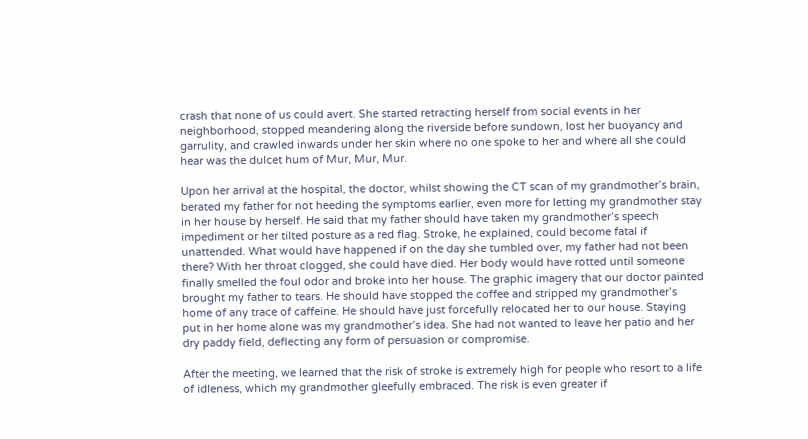crash that none of us could avert. She started retracting herself from social events in her neighborhood, stopped meandering along the riverside before sundown, lost her buoyancy and garrulity, and crawled inwards under her skin where no one spoke to her and where all she could hear was the dulcet hum of Mur, Mur, Mur.

Upon her arrival at the hospital, the doctor, whilst showing the CT scan of my grandmother’s brain, berated my father for not heeding the symptoms earlier, even more for letting my grandmother stay in her house by herself. He said that my father should have taken my grandmother’s speech impediment or her tilted posture as a red flag. Stroke, he explained, could become fatal if unattended. What would have happened if on the day she tumbled over, my father had not been there? With her throat clogged, she could have died. Her body would have rotted until someone finally smelled the foul odor and broke into her house. The graphic imagery that our doctor painted brought my father to tears. He should have stopped the coffee and stripped my grandmother’s home of any trace of caffeine. He should have just forcefully relocated her to our house. Staying put in her home alone was my grandmother’s idea. She had not wanted to leave her patio and her dry paddy field, deflecting any form of persuasion or compromise.

After the meeting, we learned that the risk of stroke is extremely high for people who resort to a life of idleness, which my grandmother gleefully embraced. The risk is even greater if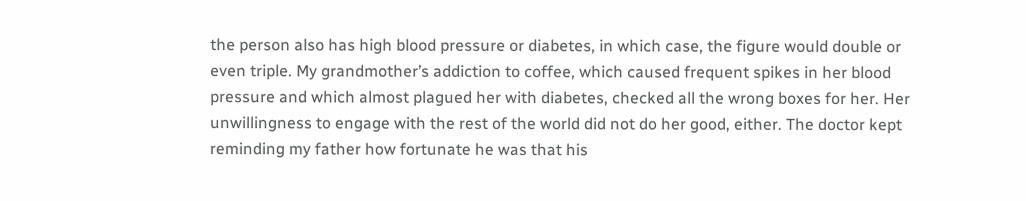the person also has high blood pressure or diabetes, in which case, the figure would double or even triple. My grandmother’s addiction to coffee, which caused frequent spikes in her blood pressure and which almost plagued her with diabetes, checked all the wrong boxes for her. Her unwillingness to engage with the rest of the world did not do her good, either. The doctor kept reminding my father how fortunate he was that his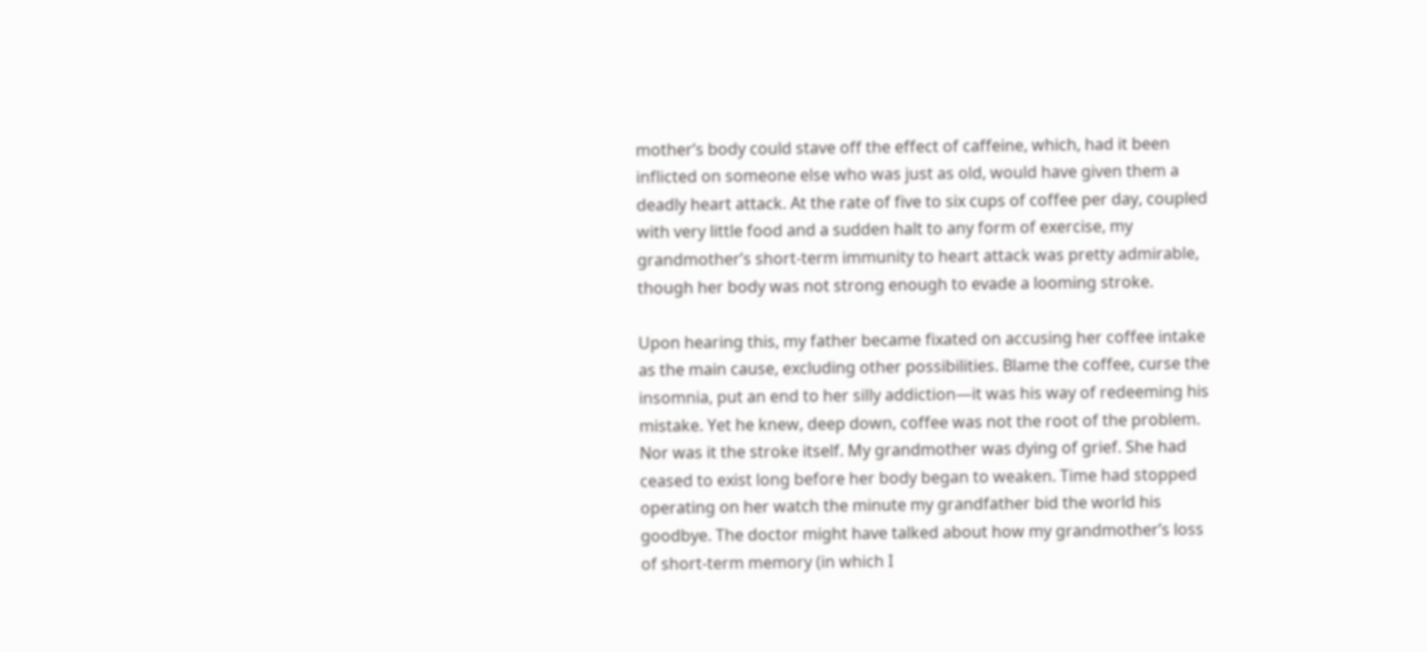mother’s body could stave off the effect of caffeine, which, had it been inflicted on someone else who was just as old, would have given them a deadly heart attack. At the rate of five to six cups of coffee per day, coupled with very little food and a sudden halt to any form of exercise, my grandmother’s short-term immunity to heart attack was pretty admirable, though her body was not strong enough to evade a looming stroke.

Upon hearing this, my father became fixated on accusing her coffee intake as the main cause, excluding other possibilities. Blame the coffee, curse the insomnia, put an end to her silly addiction—it was his way of redeeming his mistake. Yet he knew, deep down, coffee was not the root of the problem. Nor was it the stroke itself. My grandmother was dying of grief. She had ceased to exist long before her body began to weaken. Time had stopped operating on her watch the minute my grandfather bid the world his goodbye. The doctor might have talked about how my grandmother’s loss of short-term memory (in which I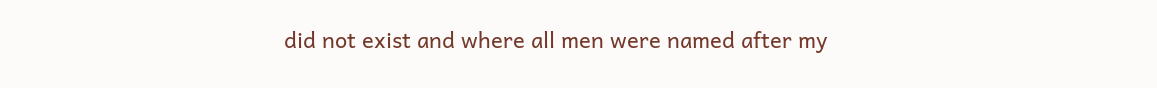did not exist and where all men were named after my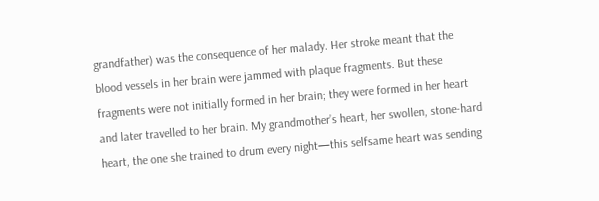grandfather) was the consequence of her malady. Her stroke meant that the blood vessels in her brain were jammed with plaque fragments. But these fragments were not initially formed in her brain; they were formed in her heart and later travelled to her brain. My grandmother’s heart, her swollen, stone-hard heart, the one she trained to drum every night—this selfsame heart was sending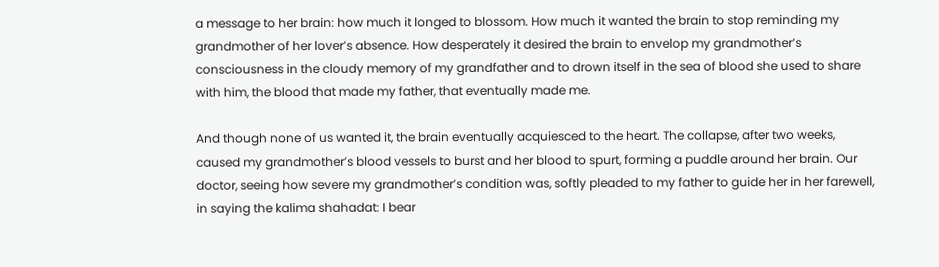a message to her brain: how much it longed to blossom. How much it wanted the brain to stop reminding my grandmother of her lover’s absence. How desperately it desired the brain to envelop my grandmother’s consciousness in the cloudy memory of my grandfather and to drown itself in the sea of blood she used to share with him, the blood that made my father, that eventually made me.

And though none of us wanted it, the brain eventually acquiesced to the heart. The collapse, after two weeks, caused my grandmother’s blood vessels to burst and her blood to spurt, forming a puddle around her brain. Our doctor, seeing how severe my grandmother’s condition was, softly pleaded to my father to guide her in her farewell, in saying the kalima shahadat: I bear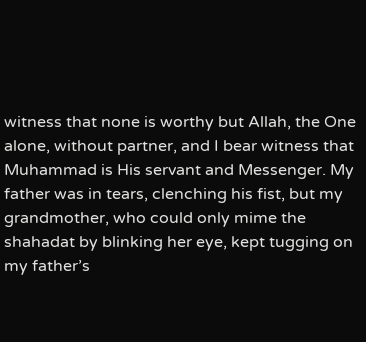witness that none is worthy but Allah, the One alone, without partner, and I bear witness that Muhammad is His servant and Messenger. My father was in tears, clenching his fist, but my grandmother, who could only mime the shahadat by blinking her eye, kept tugging on my father’s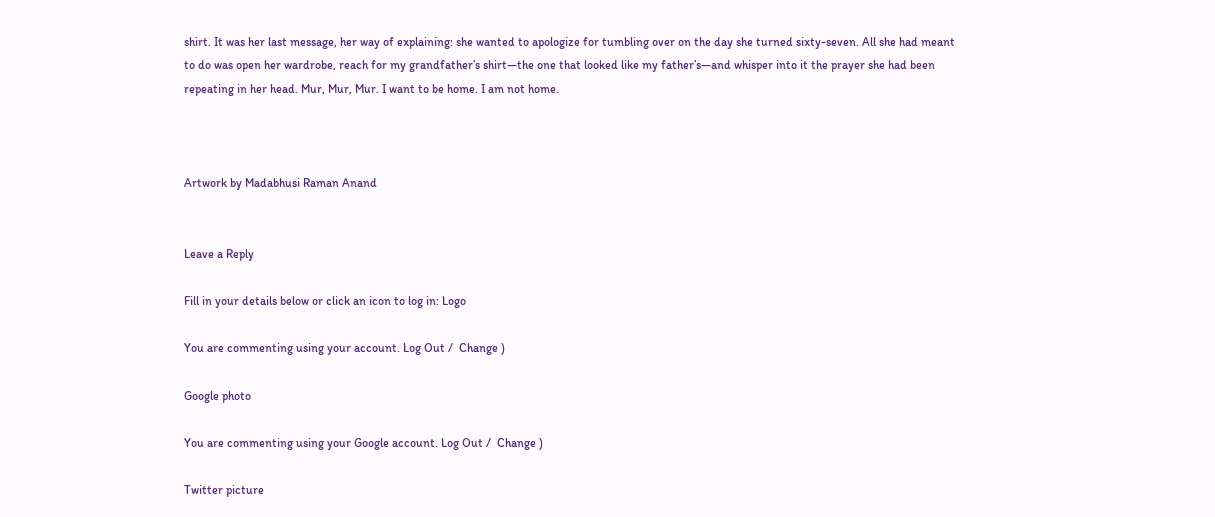shirt. It was her last message, her way of explaining: she wanted to apologize for tumbling over on the day she turned sixty-seven. All she had meant to do was open her wardrobe, reach for my grandfather’s shirt—the one that looked like my father’s—and whisper into it the prayer she had been repeating in her head. Mur, Mur, Mur. I want to be home. I am not home.



Artwork by Madabhusi Raman Anand


Leave a Reply

Fill in your details below or click an icon to log in: Logo

You are commenting using your account. Log Out /  Change )

Google photo

You are commenting using your Google account. Log Out /  Change )

Twitter picture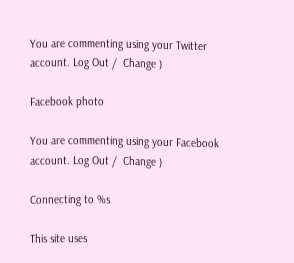You are commenting using your Twitter account. Log Out /  Change )

Facebook photo

You are commenting using your Facebook account. Log Out /  Change )

Connecting to %s

This site uses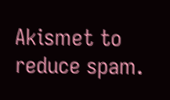Akismet to reduce spam.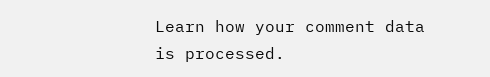Learn how your comment data is processed.